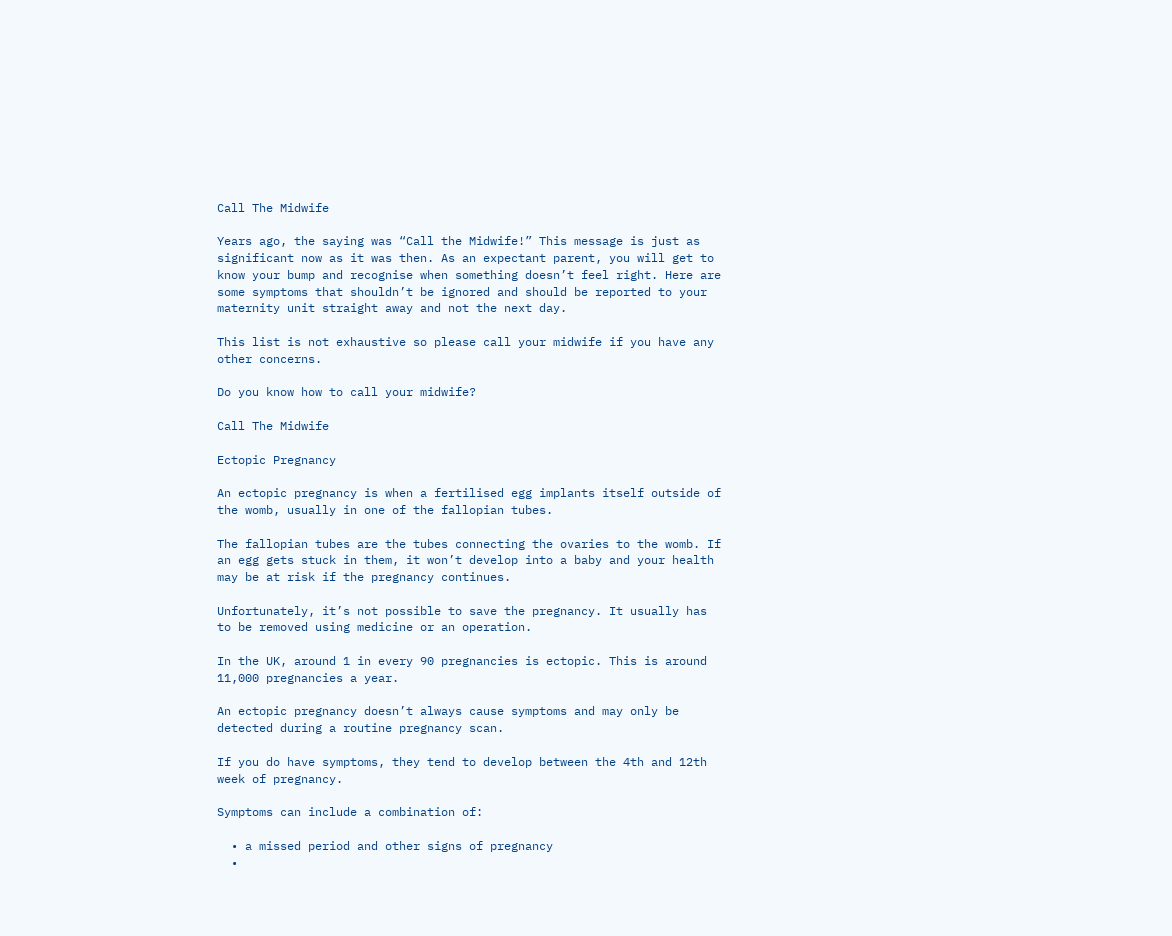Call The Midwife

Years ago, the saying was “Call the Midwife!” This message is just as significant now as it was then. As an expectant parent, you will get to know your bump and recognise when something doesn’t feel right. Here are some symptoms that shouldn’t be ignored and should be reported to your maternity unit straight away and not the next day.

This list is not exhaustive so please call your midwife if you have any other concerns.

Do you know how to call your midwife?

Call The Midwife

Ectopic Pregnancy

An ectopic pregnancy is when a fertilised egg implants itself outside of the womb, usually in one of the fallopian tubes.

The fallopian tubes are the tubes connecting the ovaries to the womb. If an egg gets stuck in them, it won’t develop into a baby and your health may be at risk if the pregnancy continues.

Unfortunately, it’s not possible to save the pregnancy. It usually has to be removed using medicine or an operation.

In the UK, around 1 in every 90 pregnancies is ectopic. This is around 11,000 pregnancies a year.

An ectopic pregnancy doesn’t always cause symptoms and may only be detected during a routine pregnancy scan.

If you do have symptoms, they tend to develop between the 4th and 12th week of pregnancy.

Symptoms can include a combination of:

  • a missed period and other signs of pregnancy
  •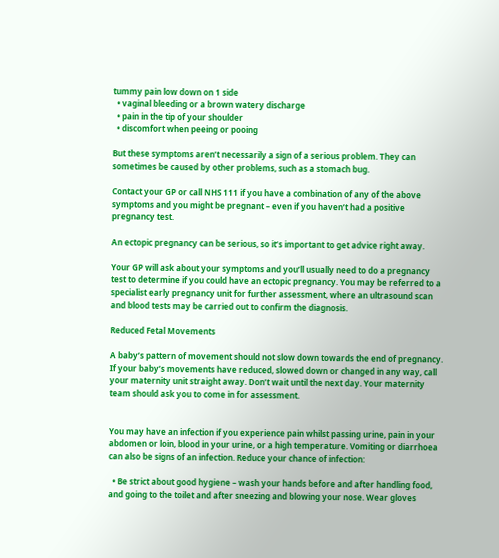tummy pain low down on 1 side
  • vaginal bleeding or a brown watery discharge
  • pain in the tip of your shoulder
  • discomfort when peeing or pooing

But these symptoms aren’t necessarily a sign of a serious problem. They can sometimes be caused by other problems, such as a stomach bug.

Contact your GP or call NHS 111 if you have a combination of any of the above symptoms and you might be pregnant – even if you haven’t had a positive pregnancy test.

An ectopic pregnancy can be serious, so it’s important to get advice right away.

Your GP will ask about your symptoms and you’ll usually need to do a pregnancy test to determine if you could have an ectopic pregnancy. You may be referred to a specialist early pregnancy unit for further assessment, where an ultrasound scan and blood tests may be carried out to confirm the diagnosis.

Reduced Fetal Movements

A baby’s pattern of movement should not slow down towards the end of pregnancy. If your baby’s movements have reduced, slowed down or changed in any way, call your maternity unit straight away. Don’t wait until the next day. Your maternity team should ask you to come in for assessment.


You may have an infection if you experience pain whilst passing urine, pain in your abdomen or loin, blood in your urine, or a high temperature. Vomiting or diarrhoea can also be signs of an infection. Reduce your chance of infection:

  • Be strict about good hygiene – wash your hands before and after handling food, and going to the toilet and after sneezing and blowing your nose. Wear gloves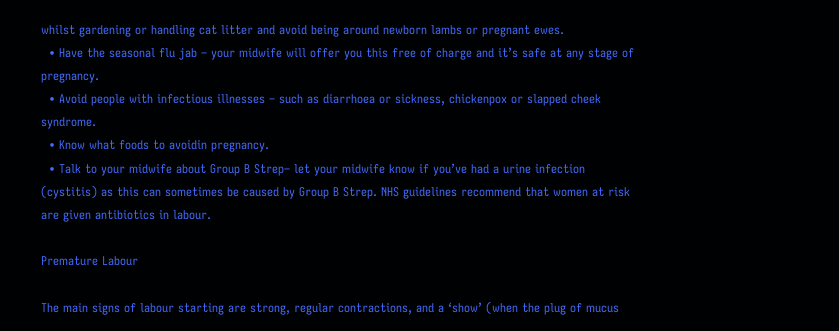whilst gardening or handling cat litter and avoid being around newborn lambs or pregnant ewes.
  • Have the seasonal flu jab – your midwife will offer you this free of charge and it’s safe at any stage of pregnancy.
  • Avoid people with infectious illnesses – such as diarrhoea or sickness, chickenpox or slapped cheek syndrome.
  • Know what foods to avoidin pregnancy.
  • Talk to your midwife about Group B Strep– let your midwife know if you’ve had a urine infection (cystitis) as this can sometimes be caused by Group B Strep. NHS guidelines recommend that women at risk are given antibiotics in labour.

Premature Labour

The main signs of labour starting are strong, regular contractions, and a ‘show’ (when the plug of mucus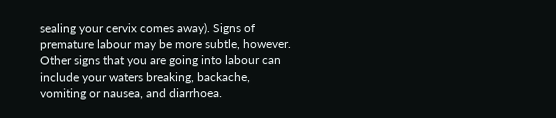sealing your cervix comes away). Signs of premature labour may be more subtle, however. Other signs that you are going into labour can include your waters breaking, backache, vomiting or nausea, and diarrhoea.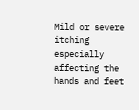Mild or severe itching especially affecting the hands and feet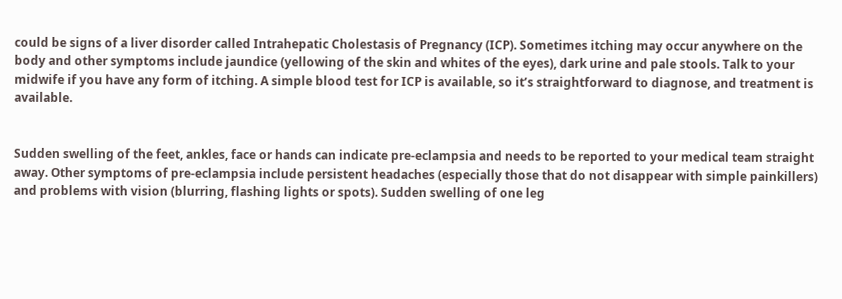could be signs of a liver disorder called Intrahepatic Cholestasis of Pregnancy (ICP). Sometimes itching may occur anywhere on the body and other symptoms include jaundice (yellowing of the skin and whites of the eyes), dark urine and pale stools. Talk to your midwife if you have any form of itching. A simple blood test for ICP is available, so it’s straightforward to diagnose, and treatment is available.


Sudden swelling of the feet, ankles, face or hands can indicate pre-eclampsia and needs to be reported to your medical team straight away. Other symptoms of pre-eclampsia include persistent headaches (especially those that do not disappear with simple painkillers) and problems with vision (blurring, flashing lights or spots). Sudden swelling of one leg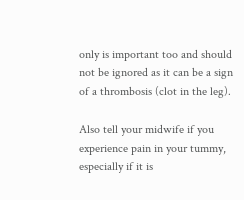only is important too and should not be ignored as it can be a sign of a thrombosis (clot in the leg).

Also tell your midwife if you experience pain in your tummy, especially if it is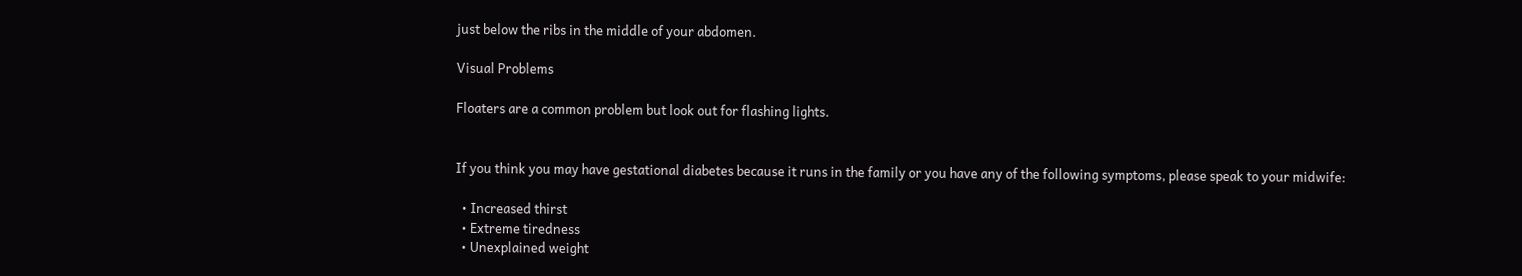just below the ribs in the middle of your abdomen.

Visual Problems

Floaters are a common problem but look out for flashing lights.


If you think you may have gestational diabetes because it runs in the family or you have any of the following symptoms, please speak to your midwife:

  • Increased thirst
  • Extreme tiredness
  • Unexplained weight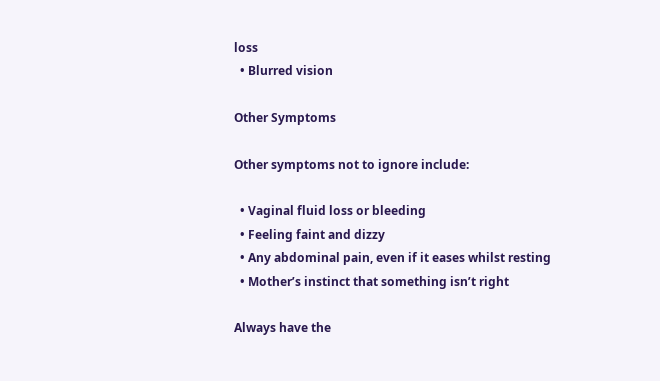loss
  • Blurred vision

Other Symptoms

Other symptoms not to ignore include:

  • Vaginal fluid loss or bleeding
  • Feeling faint and dizzy
  • Any abdominal pain, even if it eases whilst resting
  • Mother’s instinct that something isn’t right

Always have the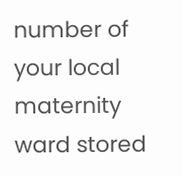number of your local maternity ward stored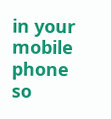in your mobile phone so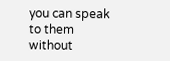you can speak to them without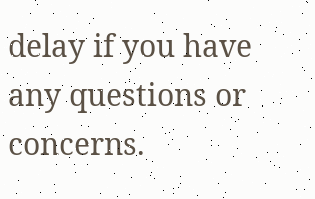delay if you have any questions or concerns.